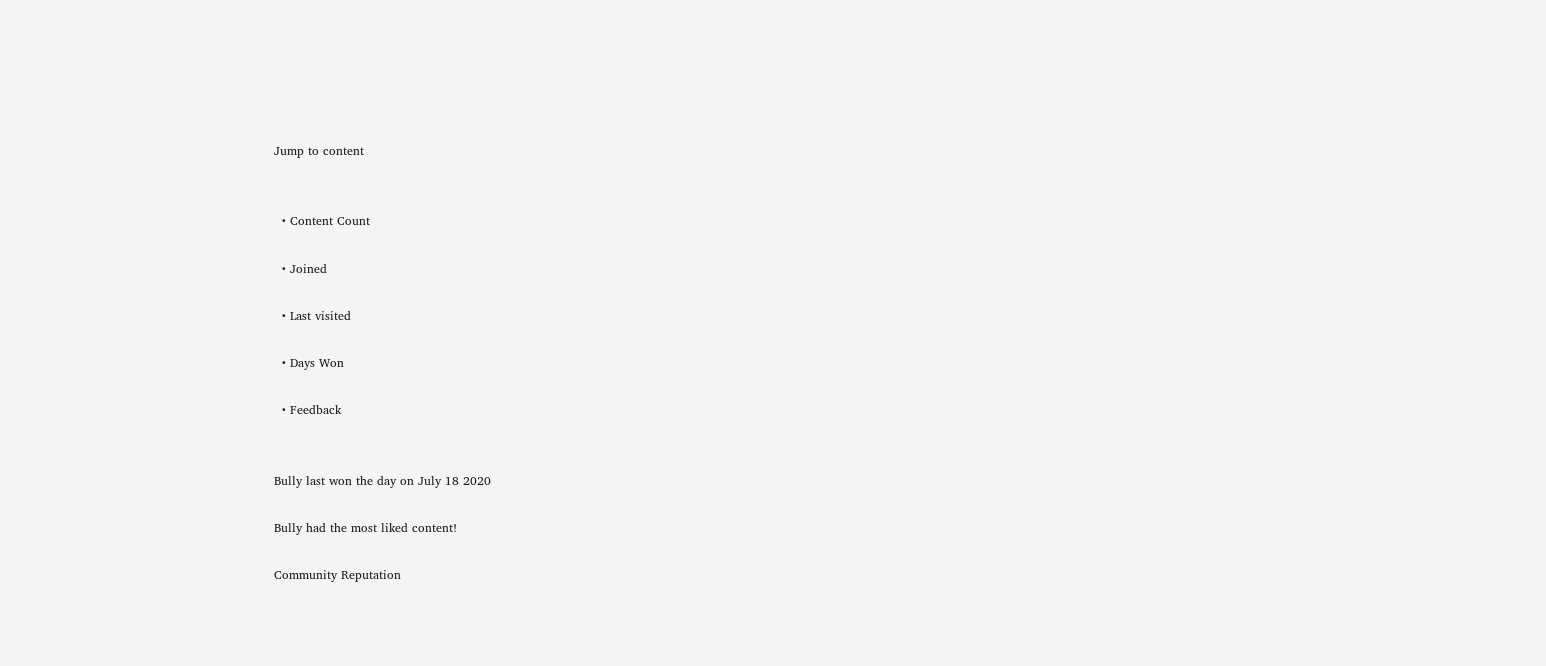Jump to content


  • Content Count

  • Joined

  • Last visited

  • Days Won

  • Feedback


Bully last won the day on July 18 2020

Bully had the most liked content!

Community Reputation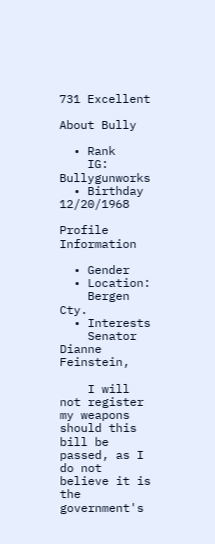731 Excellent

About Bully

  • Rank
    IG: Bullygunworks
  • Birthday 12/20/1968

Profile Information

  • Gender
  • Location:
    Bergen Cty.
  • Interests
    Senator Dianne Feinstein,

    I will not register my weapons should this bill be passed, as I do not believe it is the government's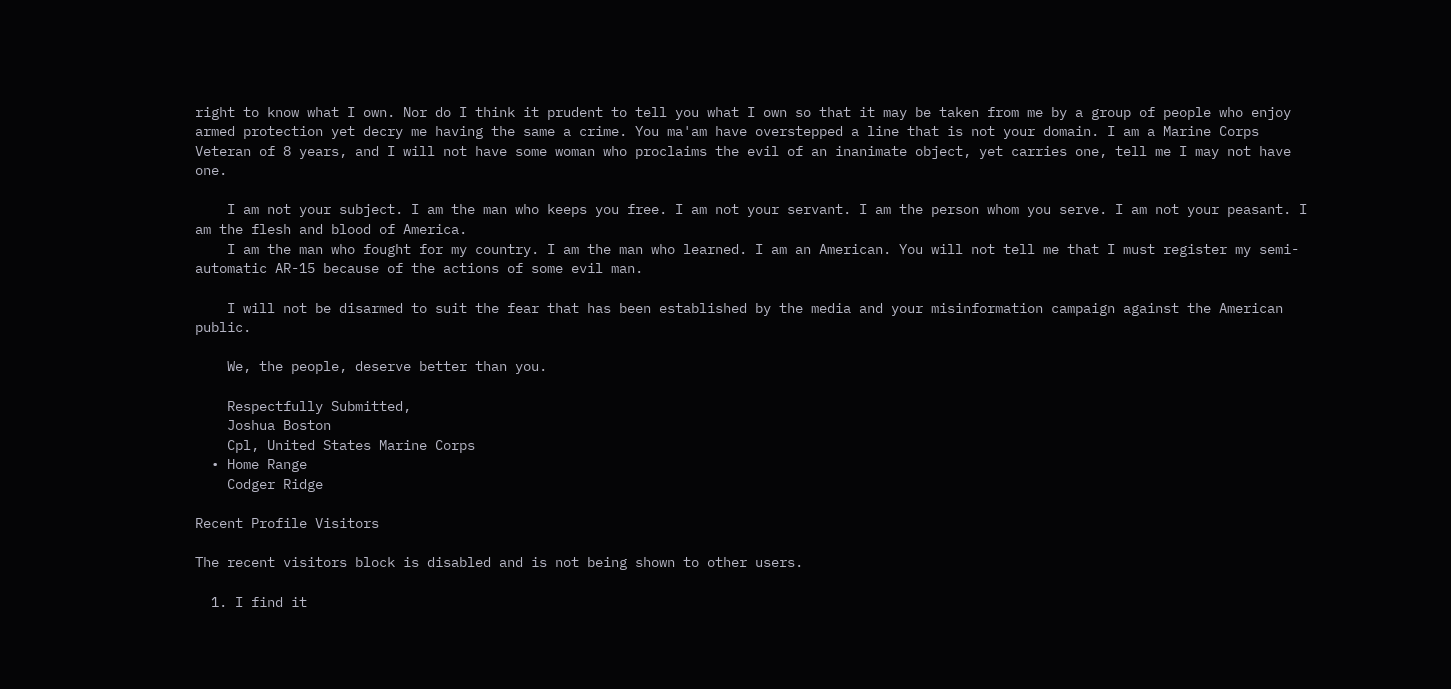right to know what I own. Nor do I think it prudent to tell you what I own so that it may be taken from me by a group of people who enjoy armed protection yet decry me having the same a crime. You ma'am have overstepped a line that is not your domain. I am a Marine Corps Veteran of 8 years, and I will not have some woman who proclaims the evil of an inanimate object, yet carries one, tell me I may not have one.

    I am not your subject. I am the man who keeps you free. I am not your servant. I am the person whom you serve. I am not your peasant. I am the flesh and blood of America.
    I am the man who fought for my country. I am the man who learned. I am an American. You will not tell me that I must register my semi-automatic AR-15 because of the actions of some evil man.

    I will not be disarmed to suit the fear that has been established by the media and your misinformation campaign against the American public.

    We, the people, deserve better than you.

    Respectfully Submitted,
    Joshua Boston
    Cpl, United States Marine Corps
  • Home Range
    Codger Ridge

Recent Profile Visitors

The recent visitors block is disabled and is not being shown to other users.

  1. I find it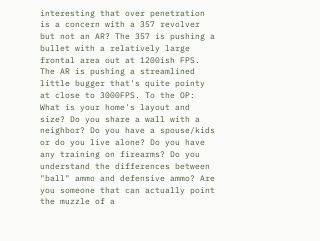interesting that over penetration is a concern with a 357 revolver but not an AR? The 357 is pushing a bullet with a relatively large frontal area out at 1200ish FPS. The AR is pushing a streamlined little bugger that's quite pointy at close to 3000FPS. To the OP: What is your home's layout and size? Do you share a wall with a neighbor? Do you have a spouse/kids or do you live alone? Do you have any training on firearms? Do you understand the differences between "ball" ammo and defensive ammo? Are you someone that can actually point the muzzle of a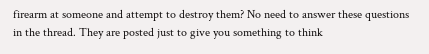firearm at someone and attempt to destroy them? No need to answer these questions in the thread. They are posted just to give you something to think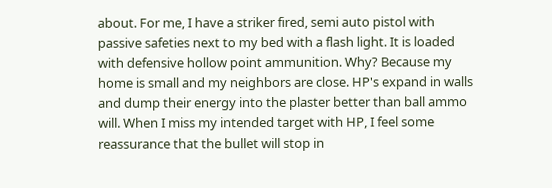about. For me, I have a striker fired, semi auto pistol with passive safeties next to my bed with a flash light. It is loaded with defensive hollow point ammunition. Why? Because my home is small and my neighbors are close. HP's expand in walls and dump their energy into the plaster better than ball ammo will. When I miss my intended target with HP, I feel some reassurance that the bullet will stop in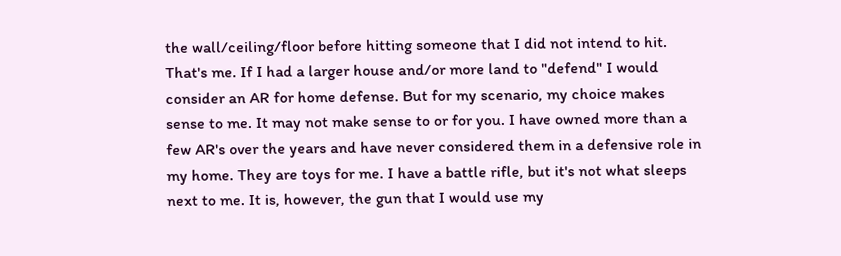the wall/ceiling/floor before hitting someone that I did not intend to hit. That's me. If I had a larger house and/or more land to "defend" I would consider an AR for home defense. But for my scenario, my choice makes sense to me. It may not make sense to or for you. I have owned more than a few AR's over the years and have never considered them in a defensive role in my home. They are toys for me. I have a battle rifle, but it's not what sleeps next to me. It is, however, the gun that I would use my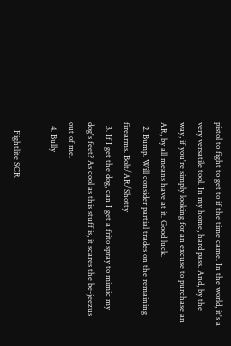pistol to fight to get to if the time came. In the world, it's a very versatile tool. In my home, hard pass. And, by the way, if you're simply looking for an excuse to purchase an AR, by all means have at it. Good luck.
  2. Bump. Will consider partial trades on the remaining firearms. Bolt/AR/Shotty
  3. If I get the dog, can I get a frito spray to mimic my dog's feet? As cool as this stuff is, it scares the be-jeezus out of me.
  4. Bully

    Fightlite SCR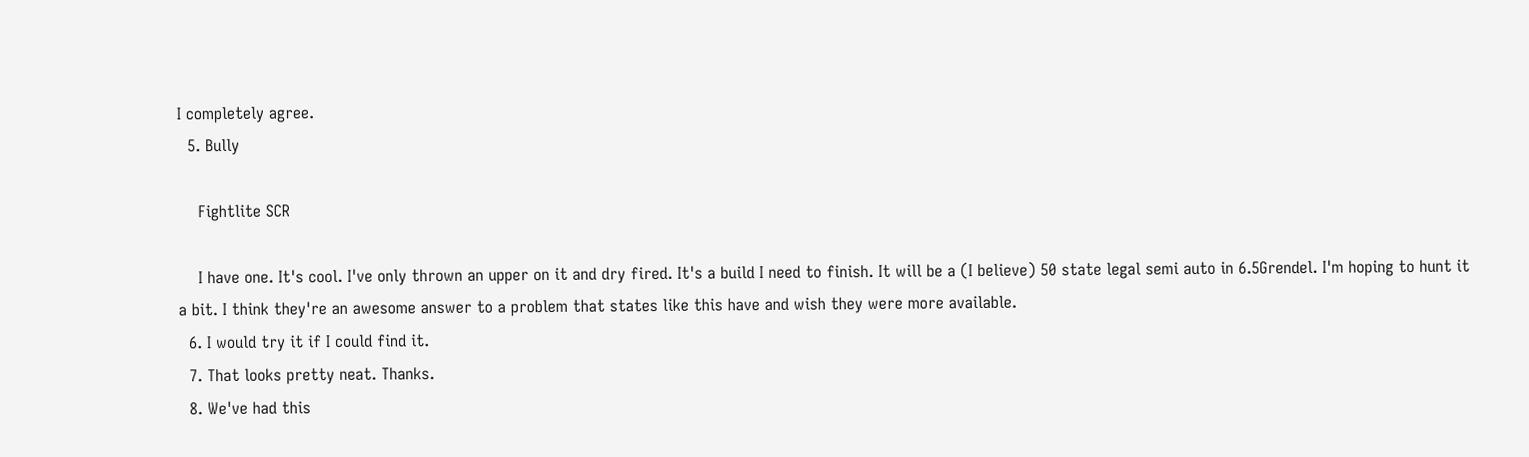I completely agree.
  5. Bully

    Fightlite SCR

    I have one. It's cool. I've only thrown an upper on it and dry fired. It's a build I need to finish. It will be a (I believe) 50 state legal semi auto in 6.5Grendel. I'm hoping to hunt it a bit. I think they're an awesome answer to a problem that states like this have and wish they were more available.
  6. I would try it if I could find it.
  7. That looks pretty neat. Thanks.
  8. We've had this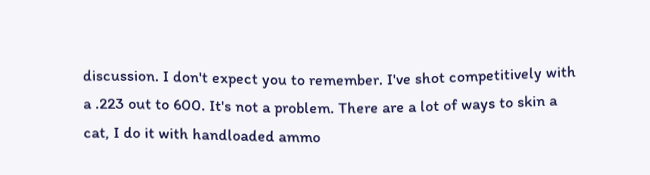discussion. I don't expect you to remember. I've shot competitively with a .223 out to 600. It's not a problem. There are a lot of ways to skin a cat, I do it with handloaded ammo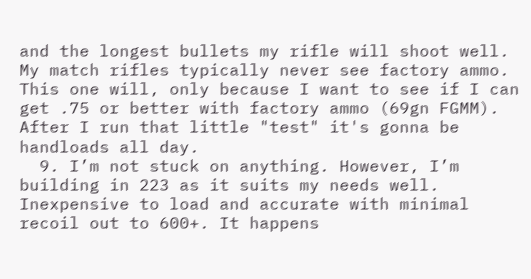and the longest bullets my rifle will shoot well. My match rifles typically never see factory ammo. This one will, only because I want to see if I can get .75 or better with factory ammo (69gn FGMM). After I run that little "test" it's gonna be handloads all day.
  9. I’m not stuck on anything. However, I’m building in 223 as it suits my needs well. Inexpensive to load and accurate with minimal recoil out to 600+. It happens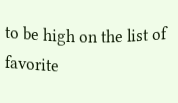to be high on the list of favorite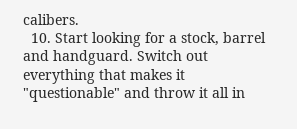calibers.
  10. Start looking for a stock, barrel and handguard. Switch out everything that makes it "questionable" and throw it all in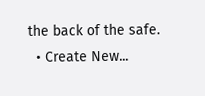the back of the safe.
  • Create New...